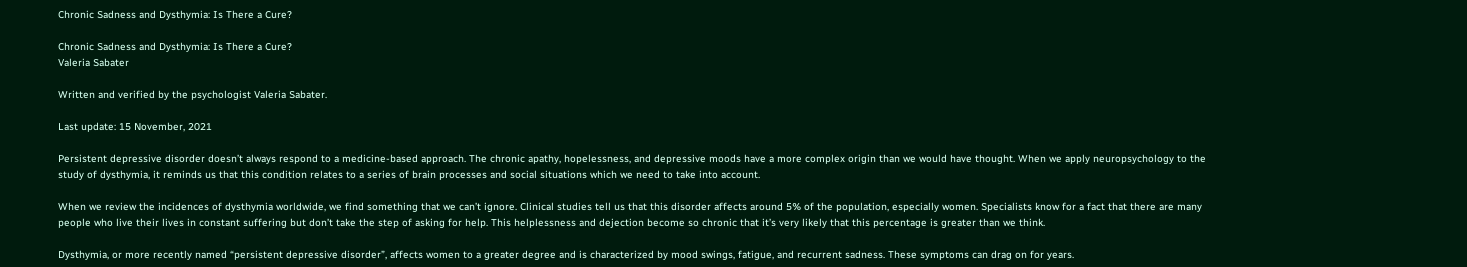Chronic Sadness and Dysthymia: Is There a Cure?

Chronic Sadness and Dysthymia: Is There a Cure?
Valeria Sabater

Written and verified by the psychologist Valeria Sabater.

Last update: 15 November, 2021

Persistent depressive disorder doesn’t always respond to a medicine-based approach. The chronic apathy, hopelessness, and depressive moods have a more complex origin than we would have thought. When we apply neuropsychology to the study of dysthymia, it reminds us that this condition relates to a series of brain processes and social situations which we need to take into account.

When we review the incidences of dysthymia worldwide, we find something that we can’t ignore. Clinical studies tell us that this disorder affects around 5% of the population, especially women. Specialists know for a fact that there are many people who live their lives in constant suffering but don’t take the step of asking for help. This helplessness and dejection become so chronic that it’s very likely that this percentage is greater than we think.

Dysthymia, or more recently named “persistent depressive disorder”, affects women to a greater degree and is characterized by mood swings, fatigue, and recurrent sadness. These symptoms can drag on for years.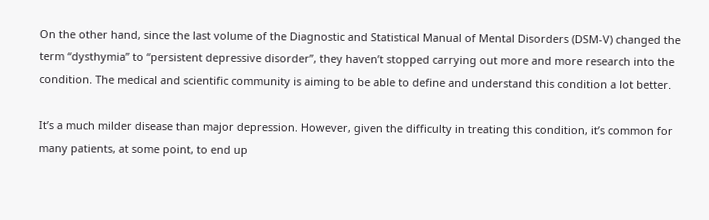On the other hand, since the last volume of the Diagnostic and Statistical Manual of Mental Disorders (DSM-V) changed the term “dysthymia” to “persistent depressive disorder”, they haven’t stopped carrying out more and more research into the condition. The medical and scientific community is aiming to be able to define and understand this condition a lot better.

It’s a much milder disease than major depression. However, given the difficulty in treating this condition, it’s common for many patients, at some point, to end up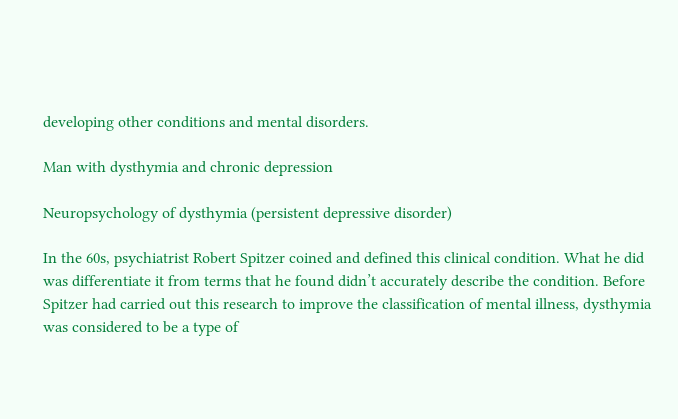developing other conditions and mental disorders.

Man with dysthymia and chronic depression

Neuropsychology of dysthymia (persistent depressive disorder)

In the 60s, psychiatrist Robert Spitzer coined and defined this clinical condition. What he did was differentiate it from terms that he found didn’t accurately describe the condition. Before Spitzer had carried out this research to improve the classification of mental illness, dysthymia was considered to be a type of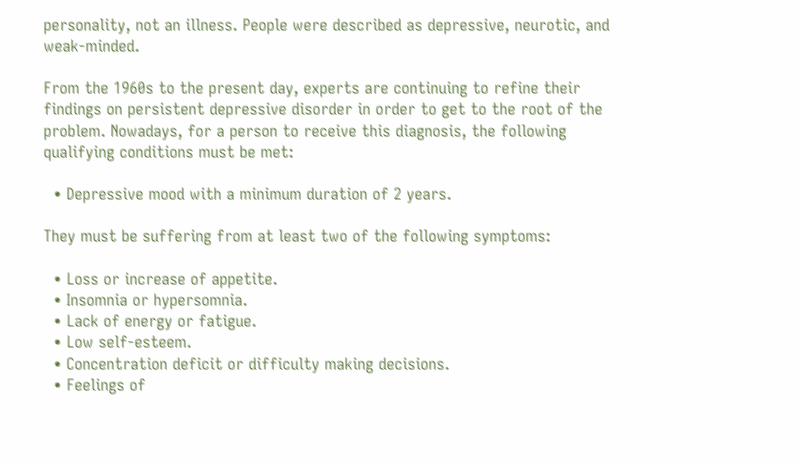personality, not an illness. People were described as depressive, neurotic, and weak-minded.

From the 1960s to the present day, experts are continuing to refine their findings on persistent depressive disorder in order to get to the root of the problem. Nowadays, for a person to receive this diagnosis, the following qualifying conditions must be met:

  • Depressive mood with a minimum duration of 2 years.

They must be suffering from at least two of the following symptoms:

  • Loss or increase of appetite.
  • Insomnia or hypersomnia.
  • Lack of energy or fatigue.
  • Low self-esteem.
  • Concentration deficit or difficulty making decisions.
  • Feelings of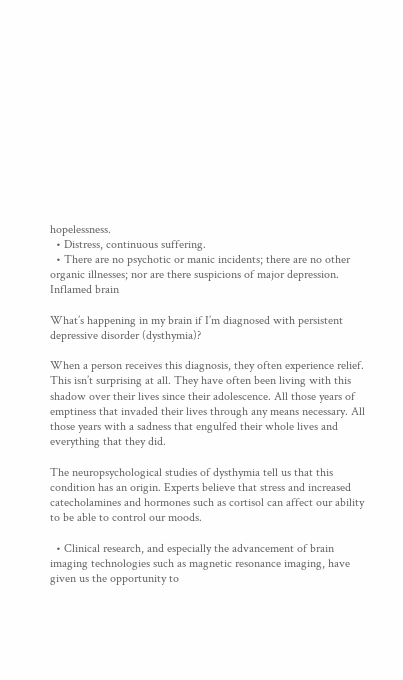hopelessness.
  • Distress, continuous suffering.
  • There are no psychotic or manic incidents; there are no other organic illnesses; nor are there suspicions of major depression.
Inflamed brain

What’s happening in my brain if I’m diagnosed with persistent depressive disorder (dysthymia)?

When a person receives this diagnosis, they often experience relief. This isn’t surprising at all. They have often been living with this shadow over their lives since their adolescence. All those years of emptiness that invaded their lives through any means necessary. All those years with a sadness that engulfed their whole lives and everything that they did.

The neuropsychological studies of dysthymia tell us that this condition has an origin. Experts believe that stress and increased catecholamines and hormones such as cortisol can affect our ability to be able to control our moods.

  • Clinical research, and especially the advancement of brain imaging technologies such as magnetic resonance imaging, have given us the opportunity to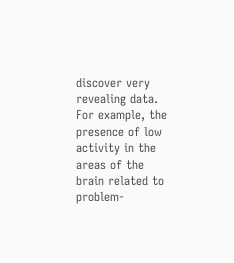discover very revealing data. For example, the presence of low activity in the areas of the brain related to problem-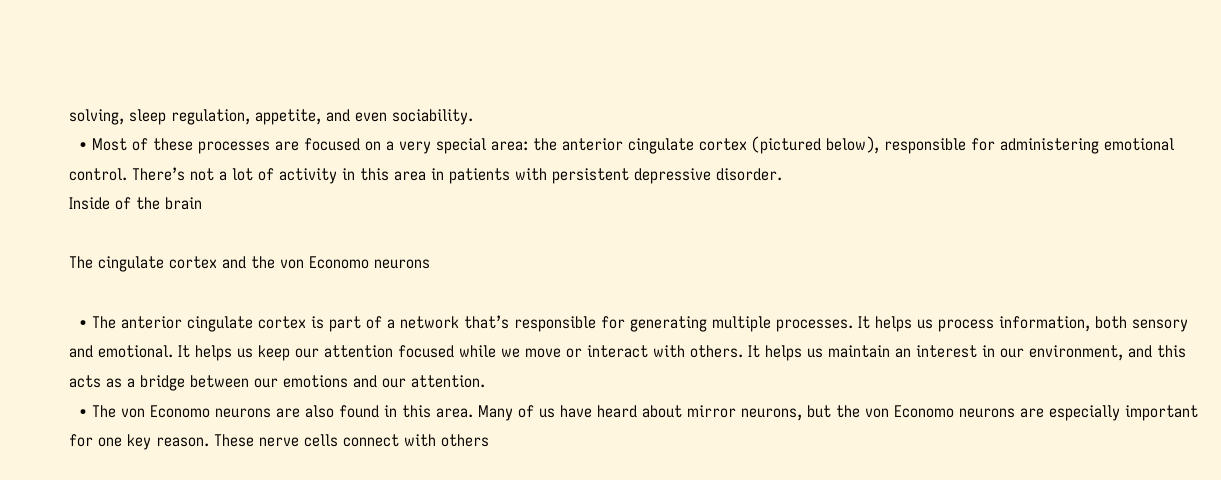solving, sleep regulation, appetite, and even sociability.
  • Most of these processes are focused on a very special area: the anterior cingulate cortex (pictured below), responsible for administering emotional control. There’s not a lot of activity in this area in patients with persistent depressive disorder.
Inside of the brain

The cingulate cortex and the von Economo neurons

  • The anterior cingulate cortex is part of a network that’s responsible for generating multiple processes. It helps us process information, both sensory and emotional. It helps us keep our attention focused while we move or interact with others. It helps us maintain an interest in our environment, and this acts as a bridge between our emotions and our attention.
  • The von Economo neurons are also found in this area. Many of us have heard about mirror neurons, but the von Economo neurons are especially important for one key reason. These nerve cells connect with others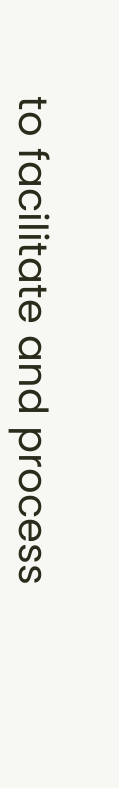to facilitate and process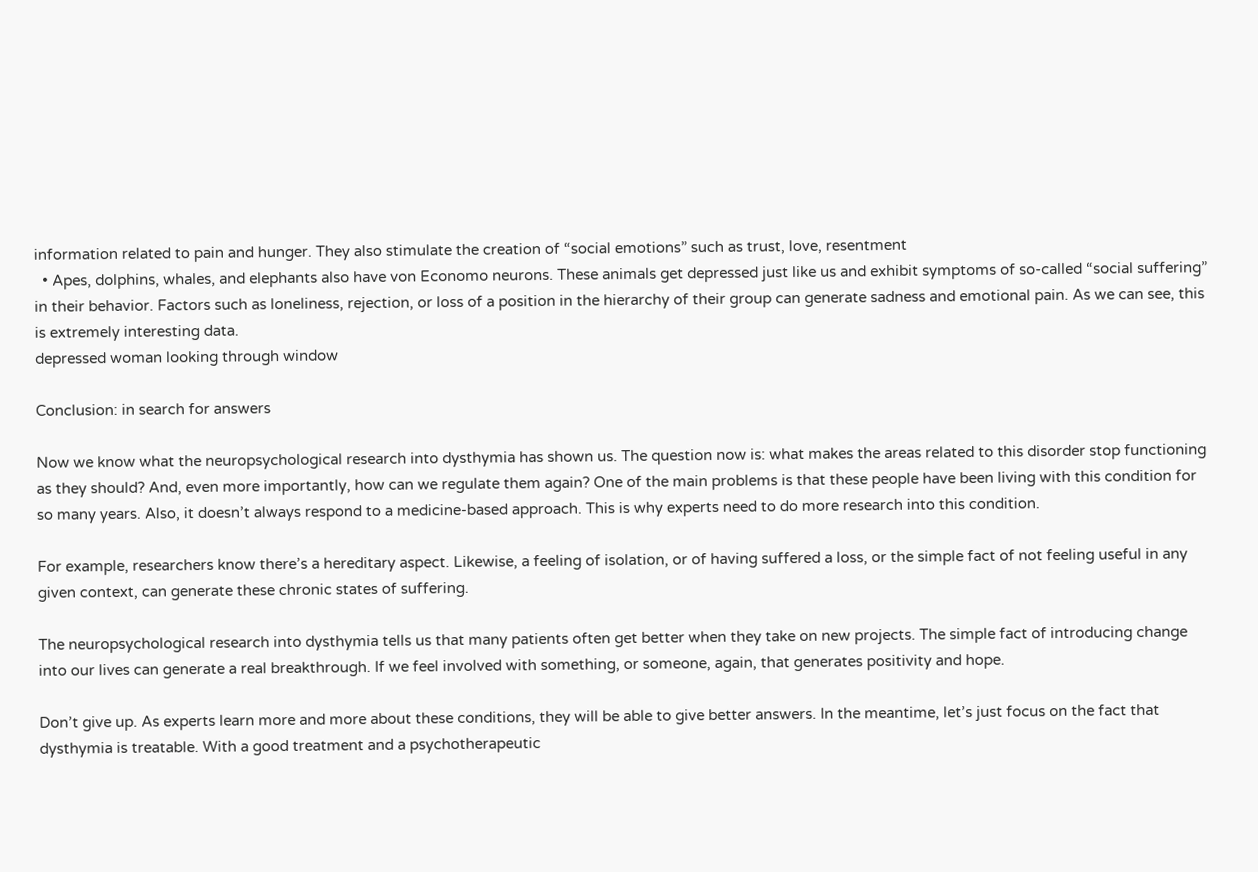information related to pain and hunger. They also stimulate the creation of “social emotions” such as trust, love, resentment
  • Apes, dolphins, whales, and elephants also have von Economo neurons. These animals get depressed just like us and exhibit symptoms of so-called “social suffering” in their behavior. Factors such as loneliness, rejection, or loss of a position in the hierarchy of their group can generate sadness and emotional pain. As we can see, this is extremely interesting data.
depressed woman looking through window

Conclusion: in search for answers

Now we know what the neuropsychological research into dysthymia has shown us. The question now is: what makes the areas related to this disorder stop functioning as they should? And, even more importantly, how can we regulate them again? One of the main problems is that these people have been living with this condition for so many years. Also, it doesn’t always respond to a medicine-based approach. This is why experts need to do more research into this condition.

For example, researchers know there’s a hereditary aspect. Likewise, a feeling of isolation, or of having suffered a loss, or the simple fact of not feeling useful in any given context, can generate these chronic states of suffering.

The neuropsychological research into dysthymia tells us that many patients often get better when they take on new projects. The simple fact of introducing change into our lives can generate a real breakthrough. If we feel involved with something, or someone, again, that generates positivity and hope.

Don’t give up. As experts learn more and more about these conditions, they will be able to give better answers. In the meantime, let’s just focus on the fact that dysthymia is treatable. With a good treatment and a psychotherapeutic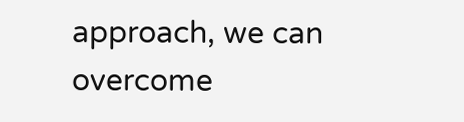approach, we can overcome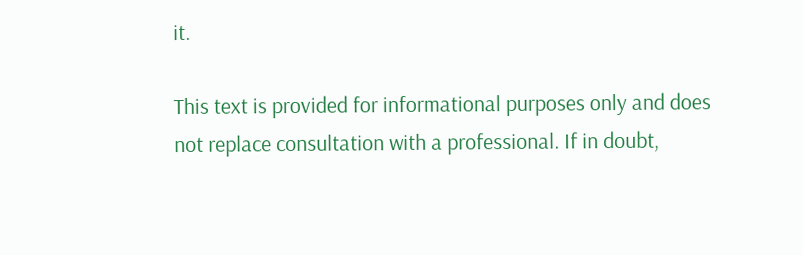it.

This text is provided for informational purposes only and does not replace consultation with a professional. If in doubt,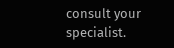consult your specialist.